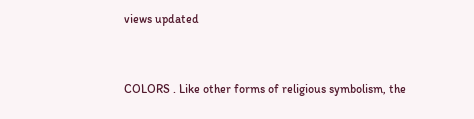views updated


COLORS . Like other forms of religious symbolism, the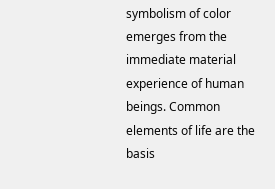symbolism of color emerges from the immediate material experience of human beings. Common elements of life are the basis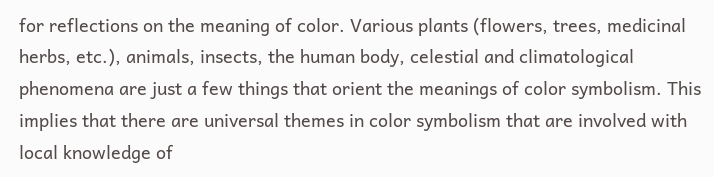for reflections on the meaning of color. Various plants (flowers, trees, medicinal herbs, etc.), animals, insects, the human body, celestial and climatological phenomena are just a few things that orient the meanings of color symbolism. This implies that there are universal themes in color symbolism that are involved with local knowledge of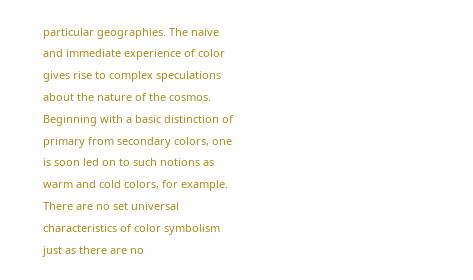particular geographies. The naive and immediate experience of color gives rise to complex speculations about the nature of the cosmos. Beginning with a basic distinction of primary from secondary colors, one is soon led on to such notions as warm and cold colors, for example. There are no set universal characteristics of color symbolism just as there are no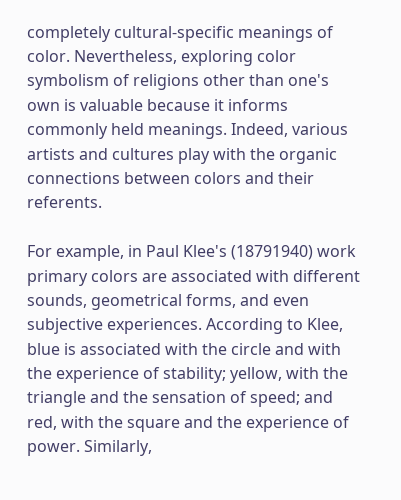completely cultural-specific meanings of color. Nevertheless, exploring color symbolism of religions other than one's own is valuable because it informs commonly held meanings. Indeed, various artists and cultures play with the organic connections between colors and their referents.

For example, in Paul Klee's (18791940) work primary colors are associated with different sounds, geometrical forms, and even subjective experiences. According to Klee, blue is associated with the circle and with the experience of stability; yellow, with the triangle and the sensation of speed; and red, with the square and the experience of power. Similarly,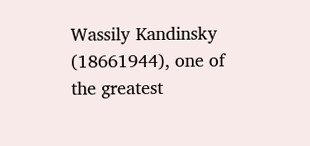Wassily Kandinsky (18661944), one of the greatest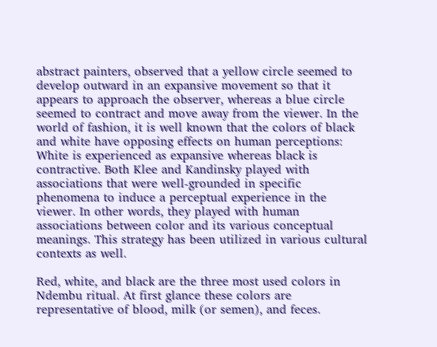abstract painters, observed that a yellow circle seemed to develop outward in an expansive movement so that it appears to approach the observer, whereas a blue circle seemed to contract and move away from the viewer. In the world of fashion, it is well known that the colors of black and white have opposing effects on human perceptions: White is experienced as expansive whereas black is contractive. Both Klee and Kandinsky played with associations that were well-grounded in specific phenomena to induce a perceptual experience in the viewer. In other words, they played with human associations between color and its various conceptual meanings. This strategy has been utilized in various cultural contexts as well.

Red, white, and black are the three most used colors in Ndembu ritual. At first glance these colors are representative of blood, milk (or semen), and feces.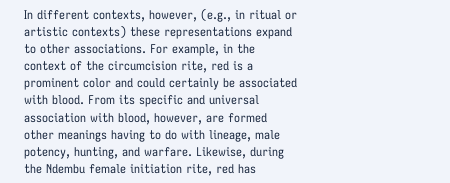In different contexts, however, (e.g., in ritual or artistic contexts) these representations expand to other associations. For example, in the context of the circumcision rite, red is a prominent color and could certainly be associated with blood. From its specific and universal association with blood, however, are formed other meanings having to do with lineage, male potency, hunting, and warfare. Likewise, during the Ndembu female initiation rite, red has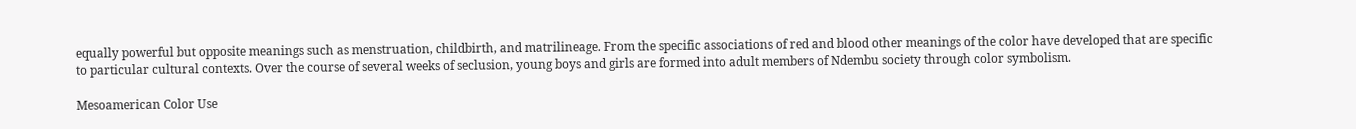equally powerful but opposite meanings such as menstruation, childbirth, and matrilineage. From the specific associations of red and blood other meanings of the color have developed that are specific to particular cultural contexts. Over the course of several weeks of seclusion, young boys and girls are formed into adult members of Ndembu society through color symbolism.

Mesoamerican Color Use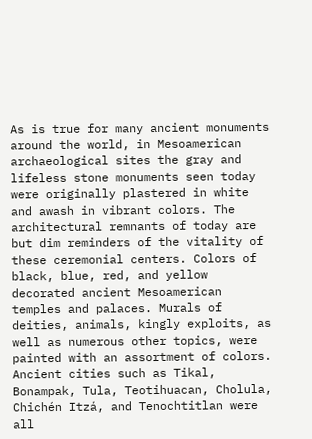As is true for many ancient monuments around the world, in Mesoamerican archaeological sites the gray and lifeless stone monuments seen today were originally plastered in white and awash in vibrant colors. The architectural remnants of today are but dim reminders of the vitality of these ceremonial centers. Colors of black, blue, red, and yellow decorated ancient Mesoamerican temples and palaces. Murals of deities, animals, kingly exploits, as well as numerous other topics, were painted with an assortment of colors. Ancient cities such as Tikal, Bonampak, Tula, Teotihuacan, Cholula, Chichén Itzá, and Tenochtitlan were all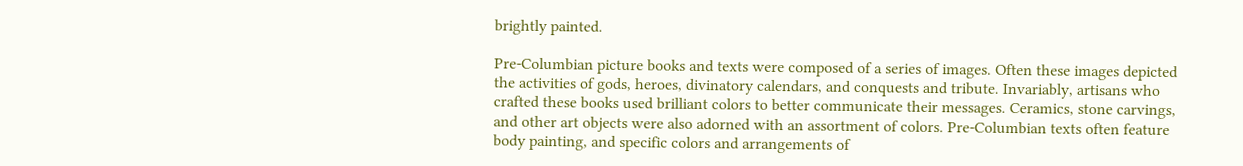brightly painted.

Pre-Columbian picture books and texts were composed of a series of images. Often these images depicted the activities of gods, heroes, divinatory calendars, and conquests and tribute. Invariably, artisans who crafted these books used brilliant colors to better communicate their messages. Ceramics, stone carvings, and other art objects were also adorned with an assortment of colors. Pre-Columbian texts often feature body painting, and specific colors and arrangements of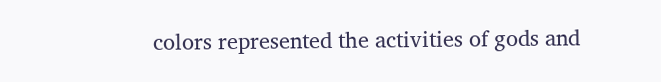colors represented the activities of gods and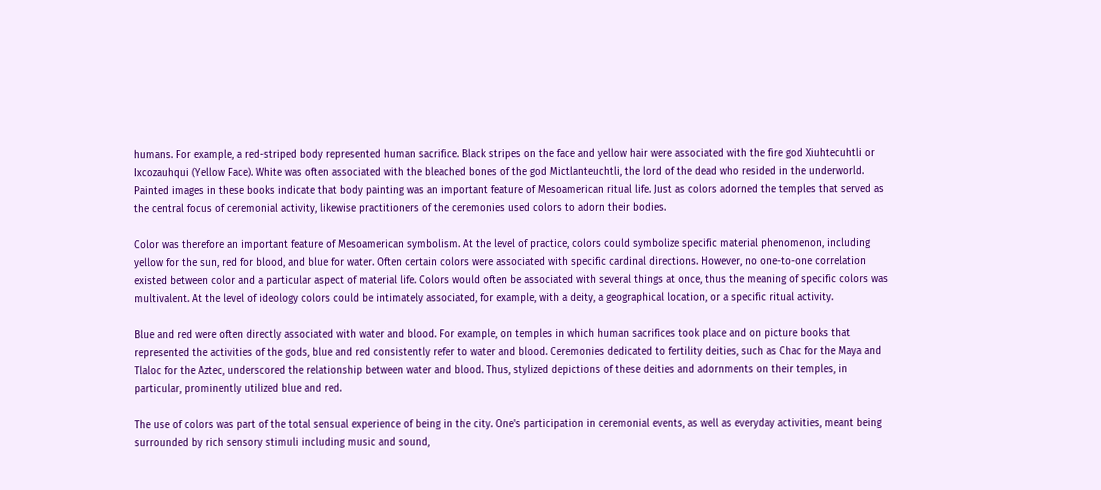humans. For example, a red-striped body represented human sacrifice. Black stripes on the face and yellow hair were associated with the fire god Xiuhtecuhtli or Ixcozauhqui (Yellow Face). White was often associated with the bleached bones of the god Mictlanteuchtli, the lord of the dead who resided in the underworld. Painted images in these books indicate that body painting was an important feature of Mesoamerican ritual life. Just as colors adorned the temples that served as the central focus of ceremonial activity, likewise practitioners of the ceremonies used colors to adorn their bodies.

Color was therefore an important feature of Mesoamerican symbolism. At the level of practice, colors could symbolize specific material phenomenon, including yellow for the sun, red for blood, and blue for water. Often certain colors were associated with specific cardinal directions. However, no one-to-one correlation existed between color and a particular aspect of material life. Colors would often be associated with several things at once, thus the meaning of specific colors was multivalent. At the level of ideology colors could be intimately associated, for example, with a deity, a geographical location, or a specific ritual activity.

Blue and red were often directly associated with water and blood. For example, on temples in which human sacrifices took place and on picture books that represented the activities of the gods, blue and red consistently refer to water and blood. Ceremonies dedicated to fertility deities, such as Chac for the Maya and Tlaloc for the Aztec, underscored the relationship between water and blood. Thus, stylized depictions of these deities and adornments on their temples, in particular, prominently utilized blue and red.

The use of colors was part of the total sensual experience of being in the city. One's participation in ceremonial events, as well as everyday activities, meant being surrounded by rich sensory stimuli including music and sound,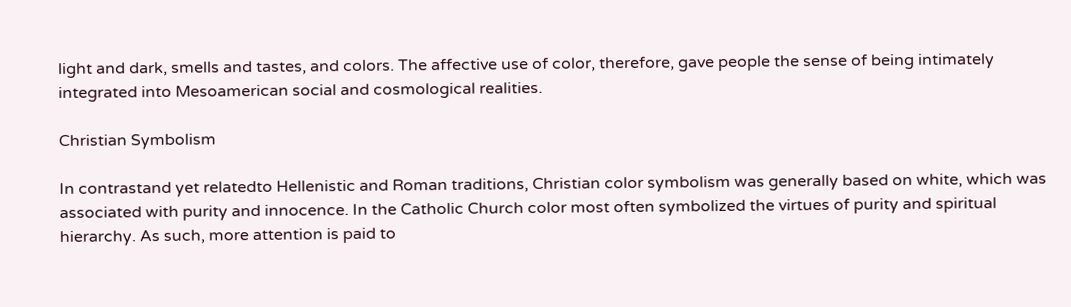light and dark, smells and tastes, and colors. The affective use of color, therefore, gave people the sense of being intimately integrated into Mesoamerican social and cosmological realities.

Christian Symbolism

In contrastand yet relatedto Hellenistic and Roman traditions, Christian color symbolism was generally based on white, which was associated with purity and innocence. In the Catholic Church color most often symbolized the virtues of purity and spiritual hierarchy. As such, more attention is paid to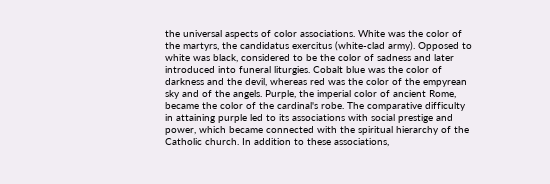the universal aspects of color associations. White was the color of the martyrs, the candidatus exercitus (white-clad army). Opposed to white was black, considered to be the color of sadness and later introduced into funeral liturgies. Cobalt blue was the color of darkness and the devil, whereas red was the color of the empyrean sky and of the angels. Purple, the imperial color of ancient Rome, became the color of the cardinal's robe. The comparative difficulty in attaining purple led to its associations with social prestige and power, which became connected with the spiritual hierarchy of the Catholic church. In addition to these associations,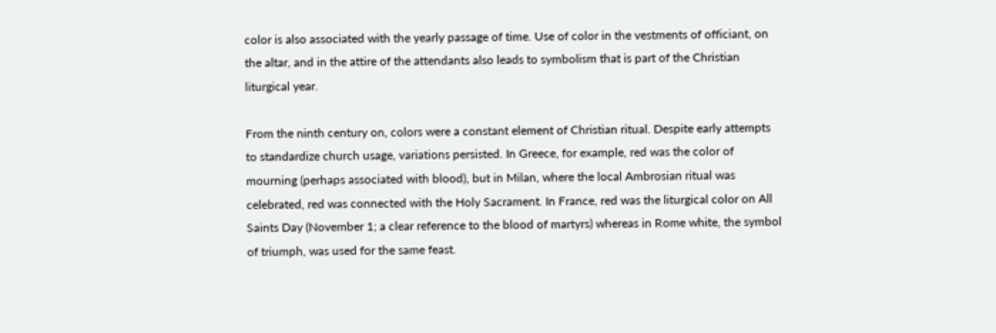color is also associated with the yearly passage of time. Use of color in the vestments of officiant, on the altar, and in the attire of the attendants also leads to symbolism that is part of the Christian liturgical year.

From the ninth century on, colors were a constant element of Christian ritual. Despite early attempts to standardize church usage, variations persisted. In Greece, for example, red was the color of mourning (perhaps associated with blood), but in Milan, where the local Ambrosian ritual was celebrated, red was connected with the Holy Sacrament. In France, red was the liturgical color on All Saints Day (November 1; a clear reference to the blood of martyrs) whereas in Rome white, the symbol of triumph, was used for the same feast.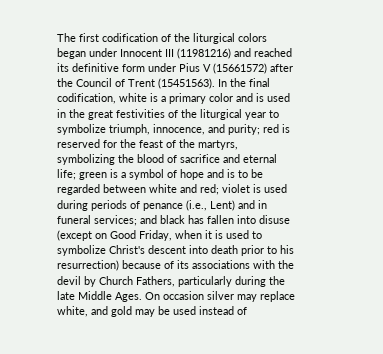The first codification of the liturgical colors began under Innocent III (11981216) and reached its definitive form under Pius V (15661572) after the Council of Trent (15451563). In the final codification, white is a primary color and is used in the great festivities of the liturgical year to symbolize triumph, innocence, and purity; red is reserved for the feast of the martyrs, symbolizing the blood of sacrifice and eternal life; green is a symbol of hope and is to be regarded between white and red; violet is used during periods of penance (i.e., Lent) and in funeral services; and black has fallen into disuse (except on Good Friday, when it is used to symbolize Christ's descent into death prior to his resurrection) because of its associations with the devil by Church Fathers, particularly during the late Middle Ages. On occasion silver may replace white, and gold may be used instead of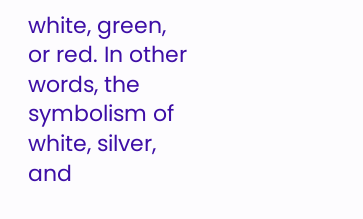white, green, or red. In other words, the symbolism of white, silver, and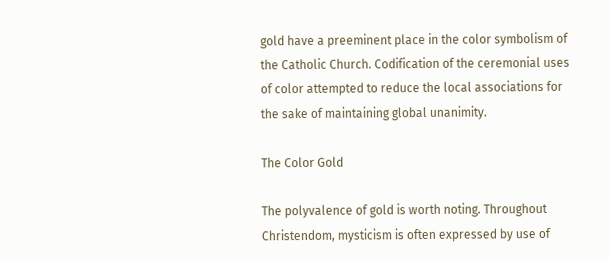gold have a preeminent place in the color symbolism of the Catholic Church. Codification of the ceremonial uses of color attempted to reduce the local associations for the sake of maintaining global unanimity.

The Color Gold

The polyvalence of gold is worth noting. Throughout Christendom, mysticism is often expressed by use of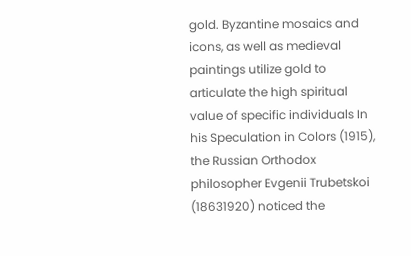gold. Byzantine mosaics and icons, as well as medieval paintings utilize gold to articulate the high spiritual value of specific individuals In his Speculation in Colors (1915), the Russian Orthodox philosopher Evgenii Trubetskoi (18631920) noticed the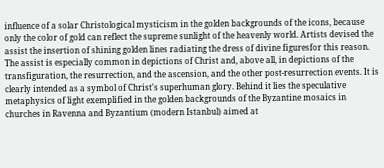influence of a solar Christological mysticism in the golden backgrounds of the icons, because only the color of gold can reflect the supreme sunlight of the heavenly world. Artists devised the assist the insertion of shining golden lines radiating the dress of divine figuresfor this reason. The assist is especially common in depictions of Christ and, above all, in depictions of the transfiguration, the resurrection, and the ascension, and the other post-resurrection events. It is clearly intended as a symbol of Christ's superhuman glory. Behind it lies the speculative metaphysics of light exemplified in the golden backgrounds of the Byzantine mosaics in churches in Ravenna and Byzantium (modern Istanbul) aimed at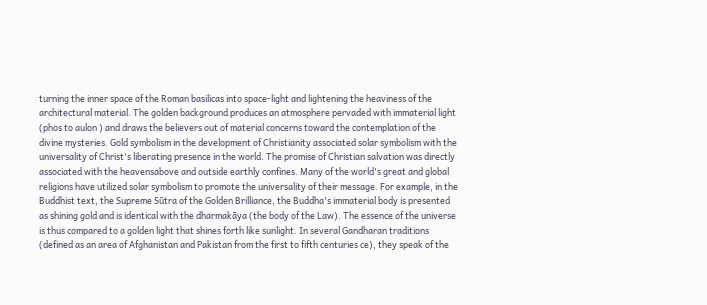turning the inner space of the Roman basilicas into space-light and lightening the heaviness of the architectural material. The golden background produces an atmosphere pervaded with immaterial light (phos to aulon ) and draws the believers out of material concerns toward the contemplation of the divine mysteries. Gold symbolism in the development of Christianity associated solar symbolism with the universality of Christ's liberating presence in the world. The promise of Christian salvation was directly associated with the heavensabove and outside earthly confines. Many of the world's great and global religions have utilized solar symbolism to promote the universality of their message. For example, in the Buddhist text, the Supreme Sūtra of the Golden Brilliance, the Buddha's immaterial body is presented as shining gold and is identical with the dharmakāya (the body of the Law). The essence of the universe is thus compared to a golden light that shines forth like sunlight. In several Gandharan traditions (defined as an area of Afghanistan and Pakistan from the first to fifth centuries ce), they speak of the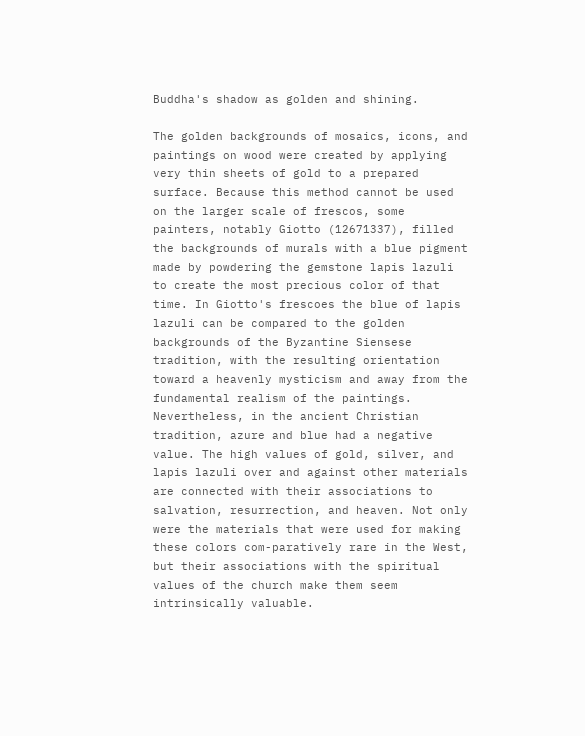Buddha's shadow as golden and shining.

The golden backgrounds of mosaics, icons, and paintings on wood were created by applying very thin sheets of gold to a prepared surface. Because this method cannot be used on the larger scale of frescos, some painters, notably Giotto (12671337), filled the backgrounds of murals with a blue pigment made by powdering the gemstone lapis lazuli to create the most precious color of that time. In Giotto's frescoes the blue of lapis lazuli can be compared to the golden backgrounds of the Byzantine Siensese tradition, with the resulting orientation toward a heavenly mysticism and away from the fundamental realism of the paintings. Nevertheless, in the ancient Christian tradition, azure and blue had a negative value. The high values of gold, silver, and lapis lazuli over and against other materials are connected with their associations to salvation, resurrection, and heaven. Not only were the materials that were used for making these colors com-paratively rare in the West, but their associations with the spiritual values of the church make them seem intrinsically valuable.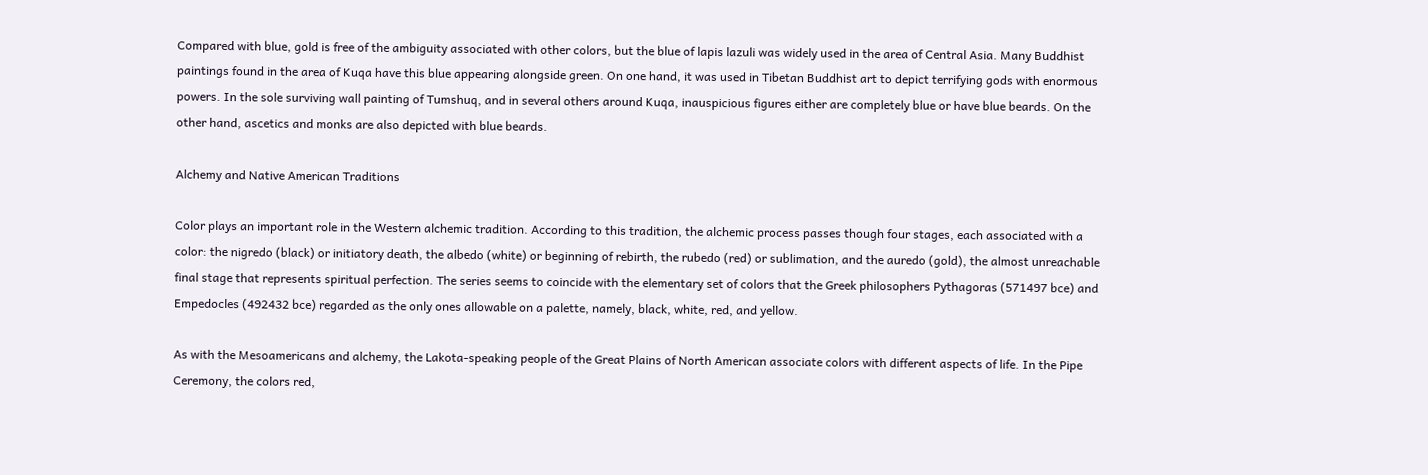Compared with blue, gold is free of the ambiguity associated with other colors, but the blue of lapis lazuli was widely used in the area of Central Asia. Many Buddhist paintings found in the area of Kuqa have this blue appearing alongside green. On one hand, it was used in Tibetan Buddhist art to depict terrifying gods with enormous powers. In the sole surviving wall painting of Tumshuq, and in several others around Kuqa, inauspicious figures either are completely blue or have blue beards. On the other hand, ascetics and monks are also depicted with blue beards.

Alchemy and Native American Traditions

Color plays an important role in the Western alchemic tradition. According to this tradition, the alchemic process passes though four stages, each associated with a color: the nigredo (black) or initiatory death, the albedo (white) or beginning of rebirth, the rubedo (red) or sublimation, and the auredo (gold), the almost unreachable final stage that represents spiritual perfection. The series seems to coincide with the elementary set of colors that the Greek philosophers Pythagoras (571497 bce) and Empedocles (492432 bce) regarded as the only ones allowable on a palette, namely, black, white, red, and yellow.

As with the Mesoamericans and alchemy, the Lakota-speaking people of the Great Plains of North American associate colors with different aspects of life. In the Pipe Ceremony, the colors red,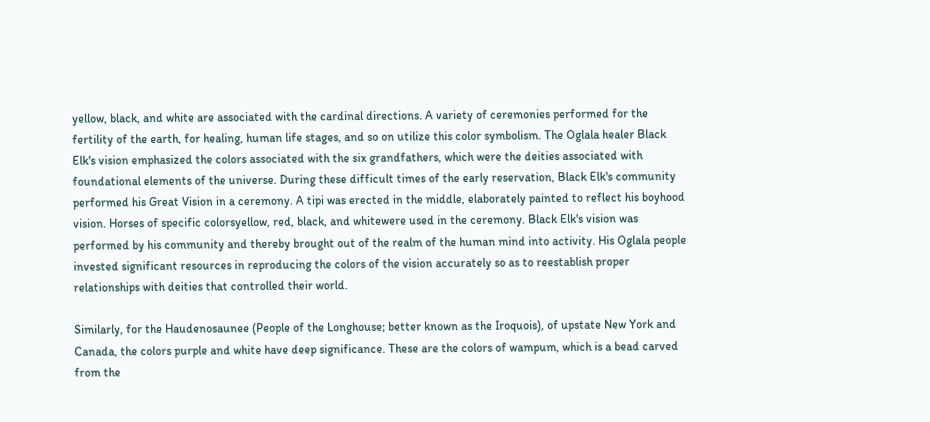yellow, black, and white are associated with the cardinal directions. A variety of ceremonies performed for the fertility of the earth, for healing, human life stages, and so on utilize this color symbolism. The Oglala healer Black Elk's vision emphasized the colors associated with the six grandfathers, which were the deities associated with foundational elements of the universe. During these difficult times of the early reservation, Black Elk's community performed his Great Vision in a ceremony. A tipi was erected in the middle, elaborately painted to reflect his boyhood vision. Horses of specific colorsyellow, red, black, and whitewere used in the ceremony. Black Elk's vision was performed by his community and thereby brought out of the realm of the human mind into activity. His Oglala people invested significant resources in reproducing the colors of the vision accurately so as to reestablish proper relationships with deities that controlled their world.

Similarly, for the Haudenosaunee (People of the Longhouse; better known as the Iroquois), of upstate New York and Canada, the colors purple and white have deep significance. These are the colors of wampum, which is a bead carved from the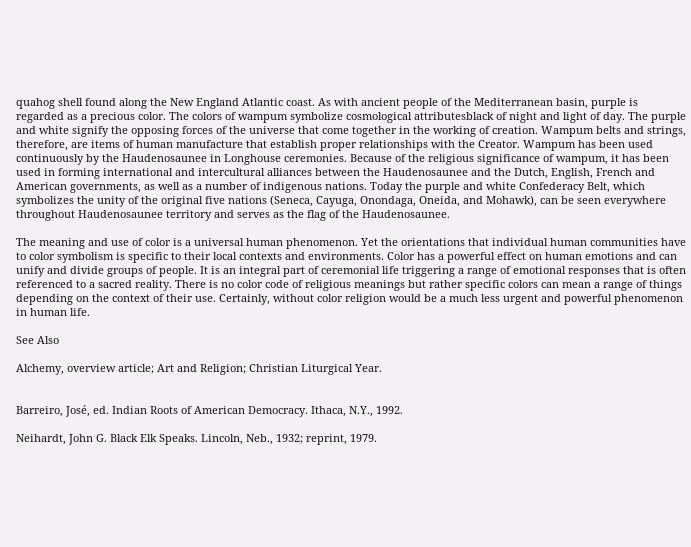quahog shell found along the New England Atlantic coast. As with ancient people of the Mediterranean basin, purple is regarded as a precious color. The colors of wampum symbolize cosmological attributesblack of night and light of day. The purple and white signify the opposing forces of the universe that come together in the working of creation. Wampum belts and strings, therefore, are items of human manufacture that establish proper relationships with the Creator. Wampum has been used continuously by the Haudenosaunee in Longhouse ceremonies. Because of the religious significance of wampum, it has been used in forming international and intercultural alliances between the Haudenosaunee and the Dutch, English, French and American governments, as well as a number of indigenous nations. Today the purple and white Confederacy Belt, which symbolizes the unity of the original five nations (Seneca, Cayuga, Onondaga, Oneida, and Mohawk), can be seen everywhere throughout Haudenosaunee territory and serves as the flag of the Haudenosaunee.

The meaning and use of color is a universal human phenomenon. Yet the orientations that individual human communities have to color symbolism is specific to their local contexts and environments. Color has a powerful effect on human emotions and can unify and divide groups of people. It is an integral part of ceremonial life triggering a range of emotional responses that is often referenced to a sacred reality. There is no color code of religious meanings but rather specific colors can mean a range of things depending on the context of their use. Certainly, without color religion would be a much less urgent and powerful phenomenon in human life.

See Also

Alchemy, overview article; Art and Religion; Christian Liturgical Year.


Barreiro, José, ed. Indian Roots of American Democracy. Ithaca, N.Y., 1992.

Neihardt, John G. Black Elk Speaks. Lincoln, Neb., 1932; reprint, 1979.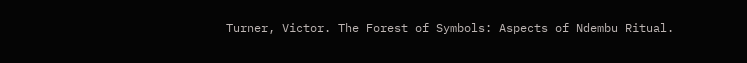Turner, Victor. The Forest of Symbols: Aspects of Ndembu Ritual.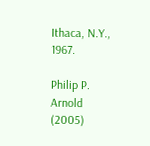Ithaca, N.Y., 1967.

Philip P. Arnold (2005)